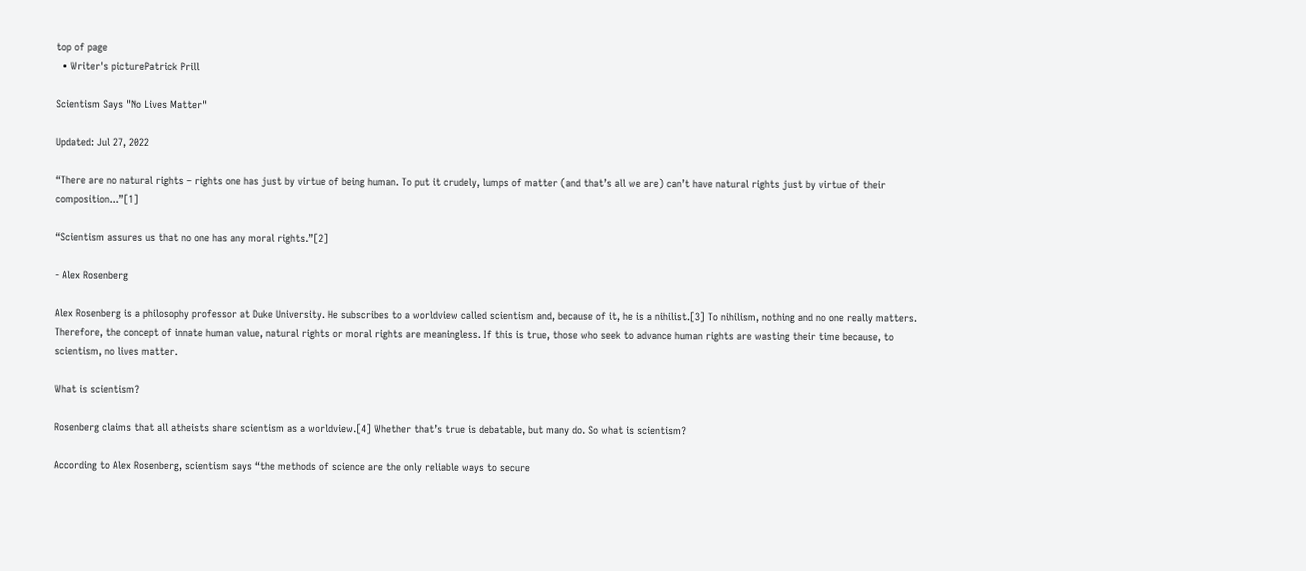top of page
  • Writer's picturePatrick Prill

Scientism Says "No Lives Matter"

Updated: Jul 27, 2022

“There are no natural rights – rights one has just by virtue of being human. To put it crudely, lumps of matter (and that’s all we are) can’t have natural rights just by virtue of their composition...”[1]

“Scientism assures us that no one has any moral rights.”[2]

- Alex Rosenberg

Alex Rosenberg is a philosophy professor at Duke University. He subscribes to a worldview called scientism and, because of it, he is a nihilist.[3] To nihilism, nothing and no one really matters. Therefore, the concept of innate human value, natural rights or moral rights are meaningless. If this is true, those who seek to advance human rights are wasting their time because, to scientism, no lives matter.

What is scientism?

Rosenberg claims that all atheists share scientism as a worldview.[4] Whether that’s true is debatable, but many do. So what is scientism?

According to Alex Rosenberg, scientism says “the methods of science are the only reliable ways to secure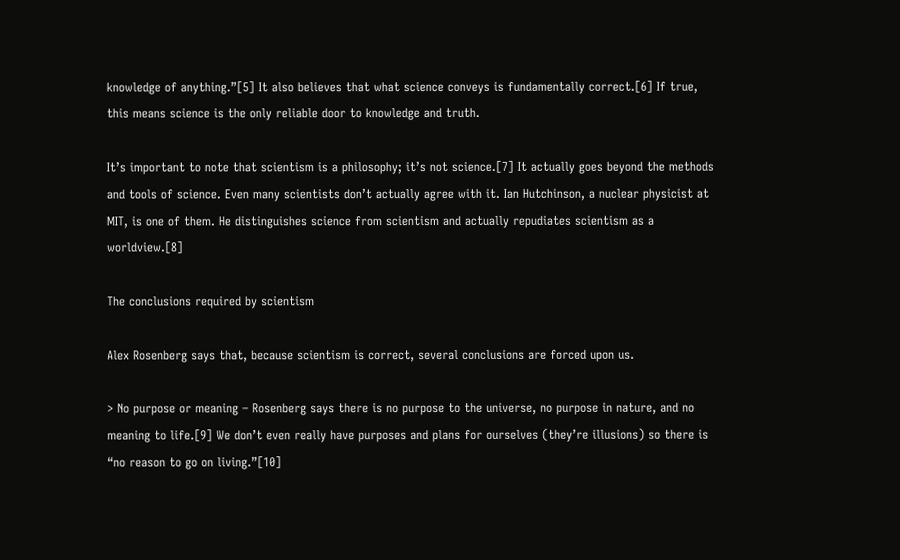knowledge of anything.”[5] It also believes that what science conveys is fundamentally correct.[6] If true, this means science is the only reliable door to knowledge and truth.

It’s important to note that scientism is a philosophy; it’s not science.[7] It actually goes beyond the methods and tools of science. Even many scientists don’t actually agree with it. Ian Hutchinson, a nuclear physicist at MIT, is one of them. He distinguishes science from scientism and actually repudiates scientism as a worldview.[8]

The conclusions required by scientism

Alex Rosenberg says that, because scientism is correct, several conclusions are forced upon us.

> No purpose or meaning – Rosenberg says there is no purpose to the universe, no purpose in nature, and no meaning to life.[9] We don’t even really have purposes and plans for ourselves (they’re illusions) so there is “no reason to go on living.”[10]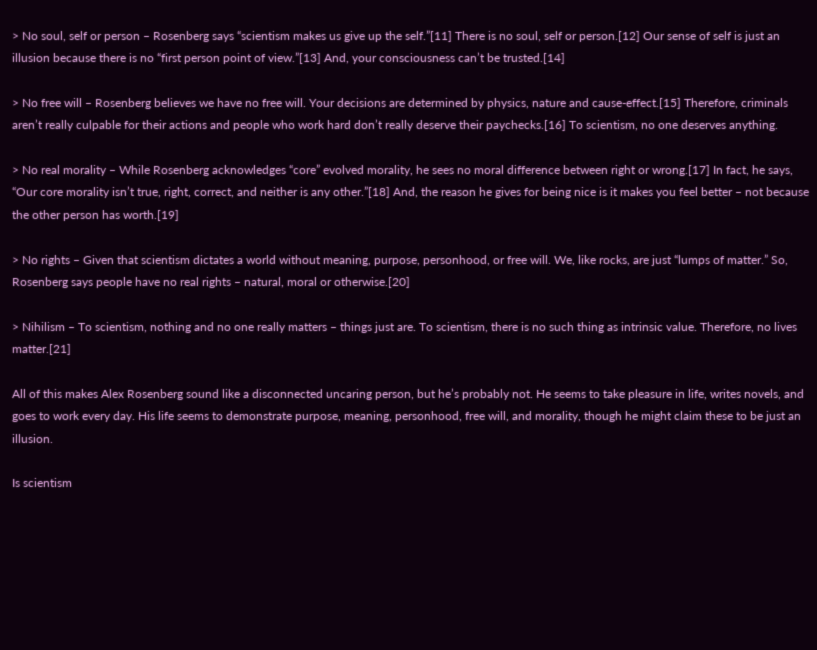> No soul, self or person – Rosenberg says “scientism makes us give up the self.”[11] There is no soul, self or person.[12] Our sense of self is just an illusion because there is no “first person point of view.”[13] And, your consciousness can’t be trusted.[14]

> No free will – Rosenberg believes we have no free will. Your decisions are determined by physics, nature and cause-effect.[15] Therefore, criminals aren’t really culpable for their actions and people who work hard don’t really deserve their paychecks.[16] To scientism, no one deserves anything.

> No real morality – While Rosenberg acknowledges “core” evolved morality, he sees no moral difference between right or wrong.[17] In fact, he says, “Our core morality isn’t true, right, correct, and neither is any other.”[18] And, the reason he gives for being nice is it makes you feel better – not because the other person has worth.[19]

> No rights – Given that scientism dictates a world without meaning, purpose, personhood, or free will. We, like rocks, are just “lumps of matter.” So, Rosenberg says people have no real rights – natural, moral or otherwise.[20]

> Nihilism – To scientism, nothing and no one really matters – things just are. To scientism, there is no such thing as intrinsic value. Therefore, no lives matter.[21]

All of this makes Alex Rosenberg sound like a disconnected uncaring person, but he’s probably not. He seems to take pleasure in life, writes novels, and goes to work every day. His life seems to demonstrate purpose, meaning, personhood, free will, and morality, though he might claim these to be just an illusion.

Is scientism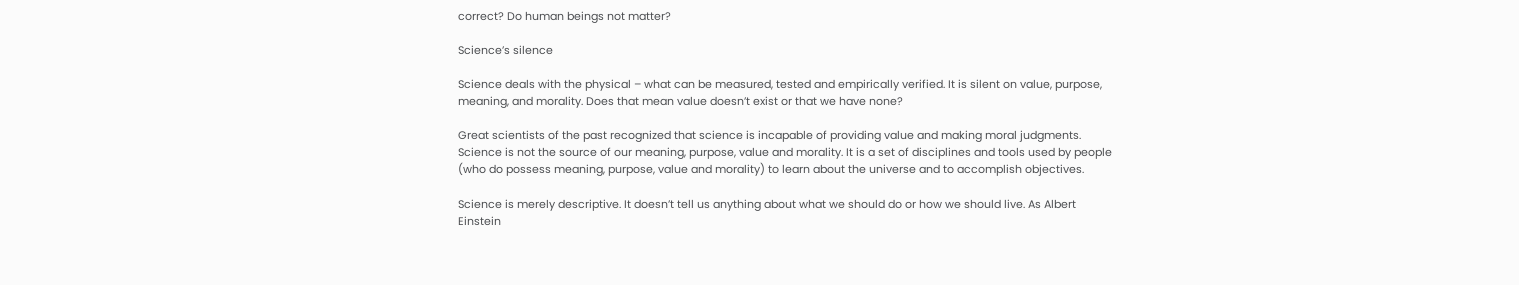correct? Do human beings not matter?

Science’s silence

Science deals with the physical – what can be measured, tested and empirically verified. It is silent on value, purpose, meaning, and morality. Does that mean value doesn’t exist or that we have none?

Great scientists of the past recognized that science is incapable of providing value and making moral judgments. Science is not the source of our meaning, purpose, value and morality. It is a set of disciplines and tools used by people (who do possess meaning, purpose, value and morality) to learn about the universe and to accomplish objectives.

Science is merely descriptive. It doesn’t tell us anything about what we should do or how we should live. As Albert Einstein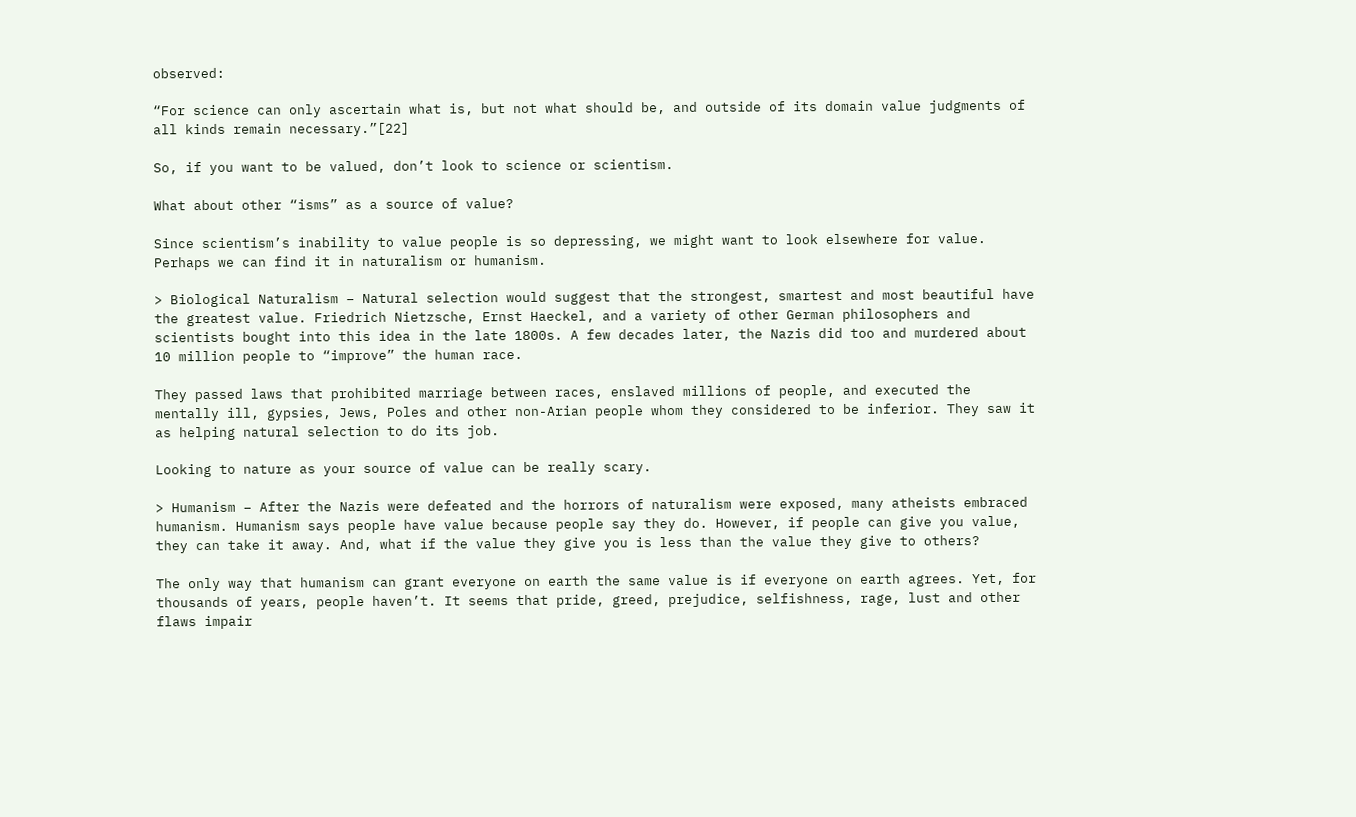observed:

“For science can only ascertain what is, but not what should be, and outside of its domain value judgments of all kinds remain necessary.”[22]

So, if you want to be valued, don’t look to science or scientism.

What about other “isms” as a source of value?

Since scientism’s inability to value people is so depressing, we might want to look elsewhere for value. Perhaps we can find it in naturalism or humanism.

> Biological Naturalism – Natural selection would suggest that the strongest, smartest and most beautiful have the greatest value. Friedrich Nietzsche, Ernst Haeckel, and a variety of other German philosophers and scientists bought into this idea in the late 1800s. A few decades later, the Nazis did too and murdered about 10 million people to “improve” the human race.

They passed laws that prohibited marriage between races, enslaved millions of people, and executed the mentally ill, gypsies, Jews, Poles and other non-Arian people whom they considered to be inferior. They saw it as helping natural selection to do its job.

Looking to nature as your source of value can be really scary.

> Humanism – After the Nazis were defeated and the horrors of naturalism were exposed, many atheists embraced humanism. Humanism says people have value because people say they do. However, if people can give you value, they can take it away. And, what if the value they give you is less than the value they give to others?

The only way that humanism can grant everyone on earth the same value is if everyone on earth agrees. Yet, for thousands of years, people haven’t. It seems that pride, greed, prejudice, selfishness, rage, lust and other flaws impair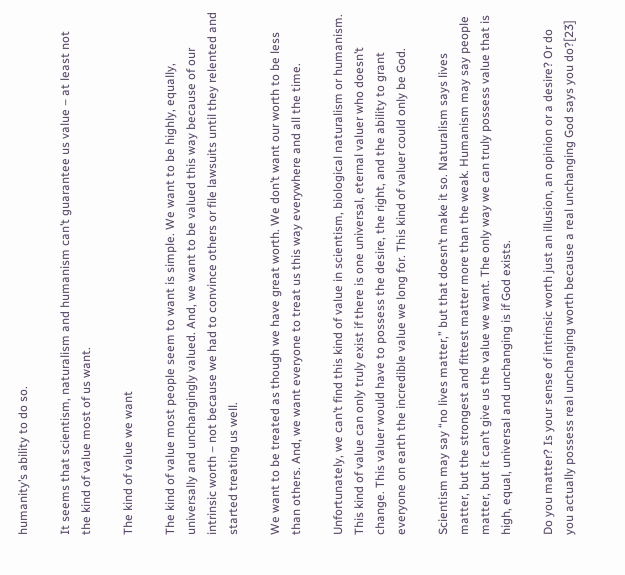humanity’s ability to do so.

It seems that scientism, naturalism and humanism can’t guarantee us value – at least not the kind of value most of us want.

The kind of value we want

The kind of value most people seem to want is simple. We want to be highly, equally, universally and unchangingly valued. And, we want to be valued this way because of our intrinsic worth – not because we had to convince others or file lawsuits until they relented and started treating us well.

We want to be treated as though we have great worth. We don’t want our worth to be less than others. And, we want everyone to treat us this way everywhere and all the time.

Unfortunately, we can’t find this kind of value in scientism, biological naturalism or humanism. This kind of value can only truly exist if there is one universal, eternal valuer who doesn’t change. This valuer would have to possess the desire, the right, and the ability to grant everyone on earth the incredible value we long for. This kind of valuer could only be God.

Scientism may say “no lives matter,” but that doesn’t make it so. Naturalism says lives matter, but the strongest and fittest matter more than the weak. Humanism may say people matter, but it can’t give us the value we want. The only way we can truly possess value that is high, equal, universal and unchanging is if God exists.

Do you matter? Is your sense of intrinsic worth just an illusion, an opinion or a desire? Or do you actually possess real unchanging worth because a real unchanging God says you do?[23]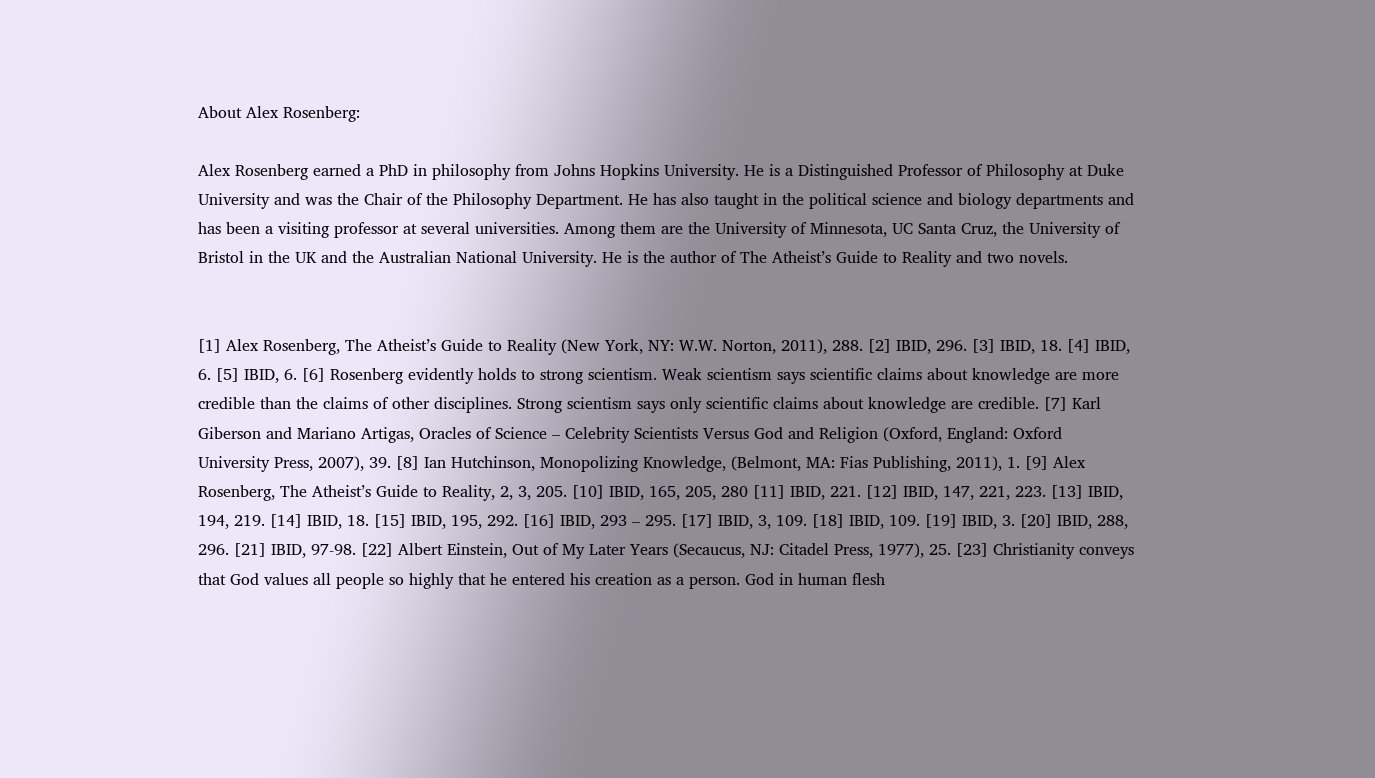About Alex Rosenberg:

Alex Rosenberg earned a PhD in philosophy from Johns Hopkins University. He is a Distinguished Professor of Philosophy at Duke University and was the Chair of the Philosophy Department. He has also taught in the political science and biology departments and has been a visiting professor at several universities. Among them are the University of Minnesota, UC Santa Cruz, the University of Bristol in the UK and the Australian National University. He is the author of The Atheist’s Guide to Reality and two novels.


[1] Alex Rosenberg, The Atheist’s Guide to Reality (New York, NY: W.W. Norton, 2011), 288. [2] IBID, 296. [3] IBID, 18. [4] IBID, 6. [5] IBID, 6. [6] Rosenberg evidently holds to strong scientism. Weak scientism says scientific claims about knowledge are more credible than the claims of other disciplines. Strong scientism says only scientific claims about knowledge are credible. [7] Karl Giberson and Mariano Artigas, Oracles of Science – Celebrity Scientists Versus God and Religion (Oxford, England: Oxford University Press, 2007), 39. [8] Ian Hutchinson, Monopolizing Knowledge, (Belmont, MA: Fias Publishing, 2011), 1. [9] Alex Rosenberg, The Atheist’s Guide to Reality, 2, 3, 205. [10] IBID, 165, 205, 280 [11] IBID, 221. [12] IBID, 147, 221, 223. [13] IBID, 194, 219. [14] IBID, 18. [15] IBID, 195, 292. [16] IBID, 293 – 295. [17] IBID, 3, 109. [18] IBID, 109. [19] IBID, 3. [20] IBID, 288, 296. [21] IBID, 97-98. [22] Albert Einstein, Out of My Later Years (Secaucus, NJ: Citadel Press, 1977), 25. [23] Christianity conveys that God values all people so highly that he entered his creation as a person. God in human flesh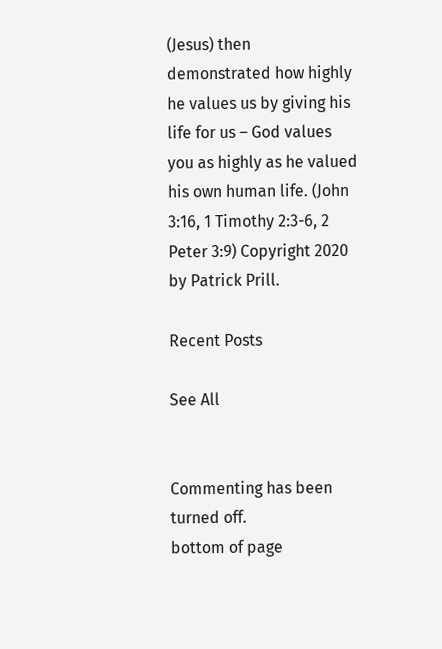(Jesus) then demonstrated how highly he values us by giving his life for us – God values you as highly as he valued his own human life. (John 3:16, 1 Timothy 2:3-6, 2 Peter 3:9) Copyright 2020 by Patrick Prill.

Recent Posts

See All


Commenting has been turned off.
bottom of page